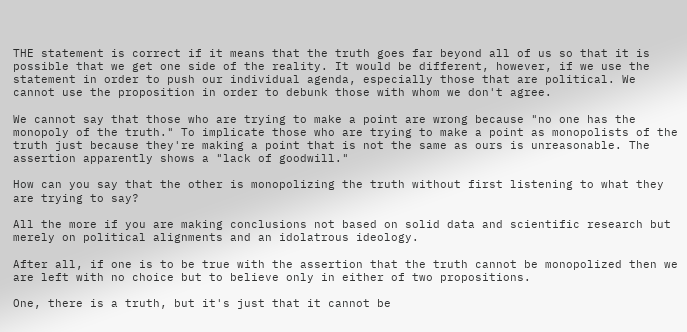THE statement is correct if it means that the truth goes far beyond all of us so that it is possible that we get one side of the reality. It would be different, however, if we use the statement in order to push our individual agenda, especially those that are political. We cannot use the proposition in order to debunk those with whom we don't agree.

We cannot say that those who are trying to make a point are wrong because "no one has the monopoly of the truth." To implicate those who are trying to make a point as monopolists of the truth just because they're making a point that is not the same as ours is unreasonable. The assertion apparently shows a "lack of goodwill."

How can you say that the other is monopolizing the truth without first listening to what they are trying to say?

All the more if you are making conclusions not based on solid data and scientific research but merely on political alignments and an idolatrous ideology.

After all, if one is to be true with the assertion that the truth cannot be monopolized then we are left with no choice but to believe only in either of two propositions.

One, there is a truth, but it's just that it cannot be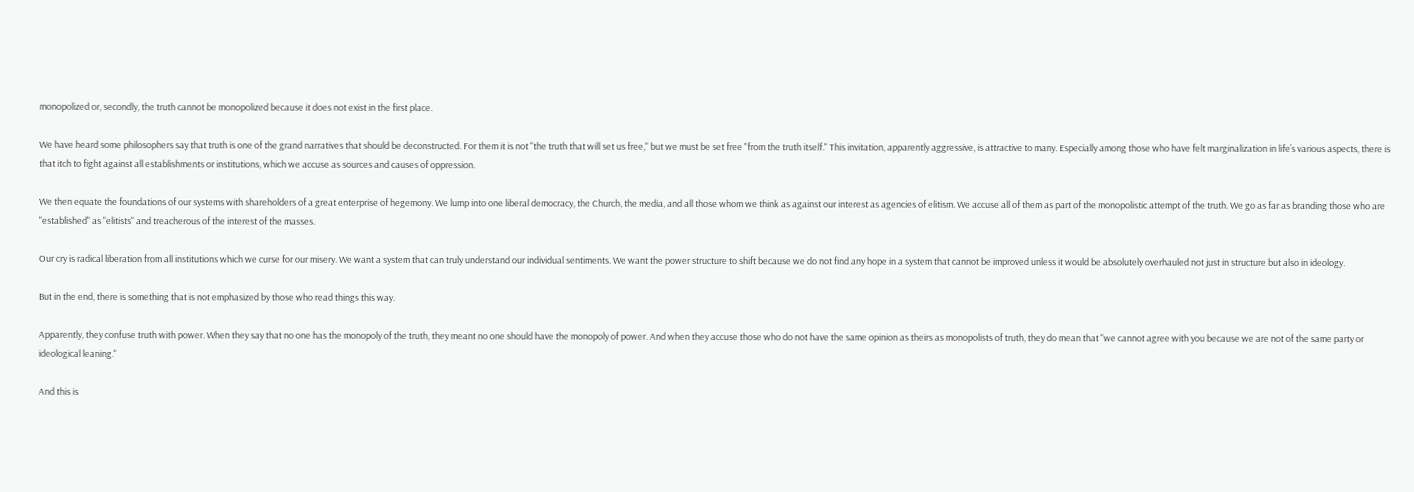monopolized or, secondly, the truth cannot be monopolized because it does not exist in the first place.

We have heard some philosophers say that truth is one of the grand narratives that should be deconstructed. For them it is not "the truth that will set us free," but we must be set free "from the truth itself." This invitation, apparently aggressive, is attractive to many. Especially among those who have felt marginalization in life’s various aspects, there is that itch to fight against all establishments or institutions, which we accuse as sources and causes of oppression.

We then equate the foundations of our systems with shareholders of a great enterprise of hegemony. We lump into one liberal democracy, the Church, the media, and all those whom we think as against our interest as agencies of elitism. We accuse all of them as part of the monopolistic attempt of the truth. We go as far as branding those who are "established" as "elitists" and treacherous of the interest of the masses.

Our cry is radical liberation from all institutions which we curse for our misery. We want a system that can truly understand our individual sentiments. We want the power structure to shift because we do not find any hope in a system that cannot be improved unless it would be absolutely overhauled not just in structure but also in ideology.

But in the end, there is something that is not emphasized by those who read things this way.

Apparently, they confuse truth with power. When they say that no one has the monopoly of the truth, they meant no one should have the monopoly of power. And when they accuse those who do not have the same opinion as theirs as monopolists of truth, they do mean that "we cannot agree with you because we are not of the same party or ideological leaning."

And this is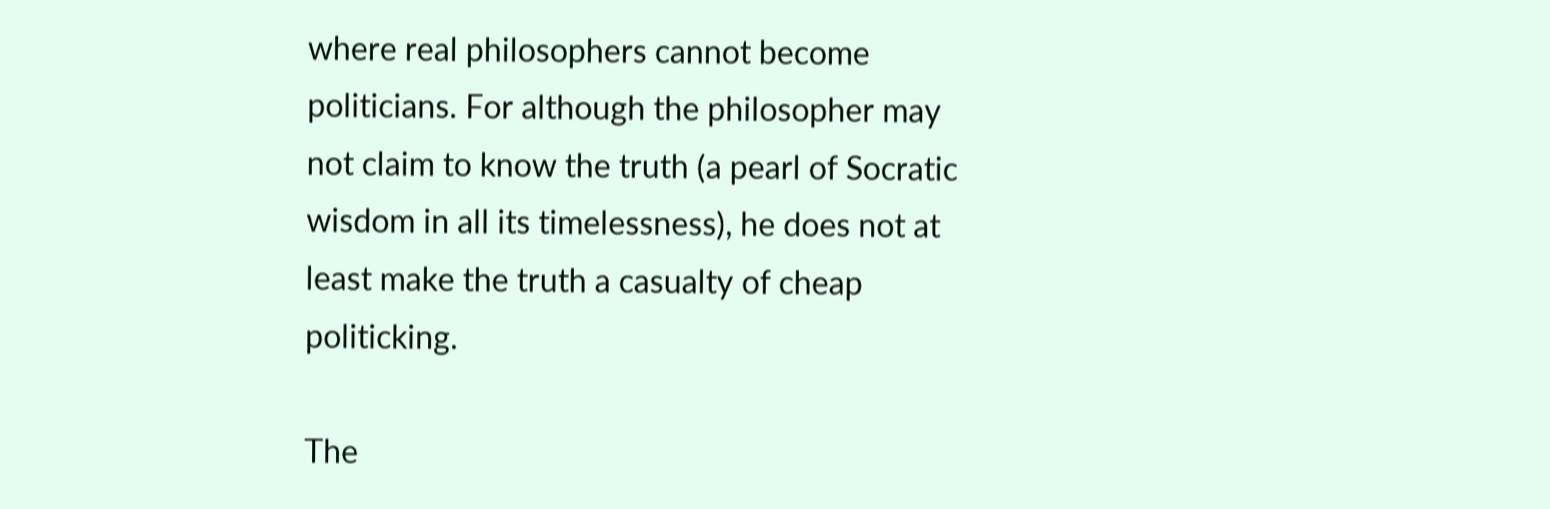where real philosophers cannot become politicians. For although the philosopher may not claim to know the truth (a pearl of Socratic wisdom in all its timelessness), he does not at least make the truth a casualty of cheap politicking.

The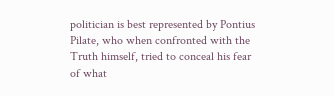politician is best represented by Pontius Pilate, who when confronted with the Truth himself, tried to conceal his fear of what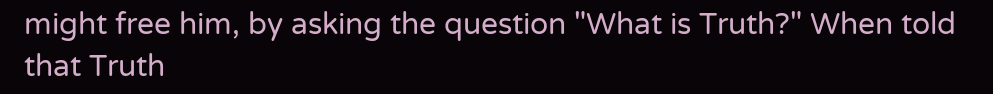might free him, by asking the question "What is Truth?" When told that Truth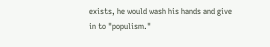exists, he would wash his hands and give in to "populism."